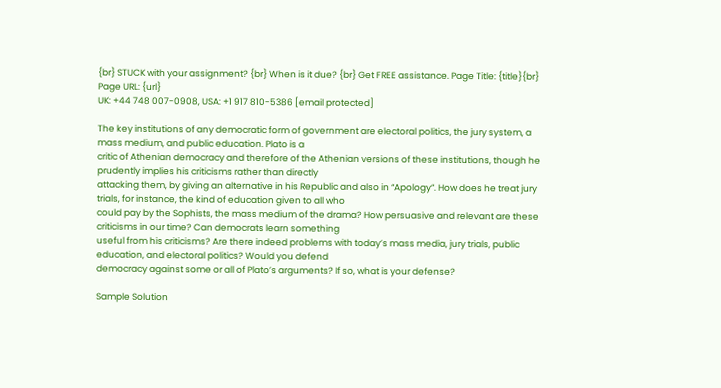{br} STUCK with your assignment? {br} When is it due? {br} Get FREE assistance. Page Title: {title}{br} Page URL: {url}
UK: +44 748 007-0908, USA: +1 917 810-5386 [email protected]

The key institutions of any democratic form of government are electoral politics, the jury system, a mass medium, and public education. Plato is a
critic of Athenian democracy and therefore of the Athenian versions of these institutions, though he prudently implies his criticisms rather than directly
attacking them, by giving an alternative in his Republic and also in “Apology”. How does he treat jury trials, for instance, the kind of education given to all who
could pay by the Sophists, the mass medium of the drama? How persuasive and relevant are these criticisms in our time? Can democrats learn something
useful from his criticisms? Are there indeed problems with today’s mass media, jury trials, public education, and electoral politics? Would you defend
democracy against some or all of Plato’s arguments? If so, what is your defense?

Sample Solution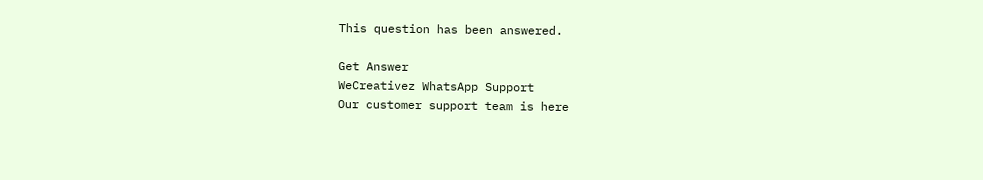This question has been answered.

Get Answer
WeCreativez WhatsApp Support
Our customer support team is here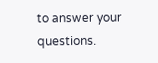to answer your questions.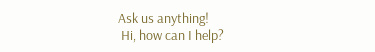Ask us anything!
 Hi, how can I help?